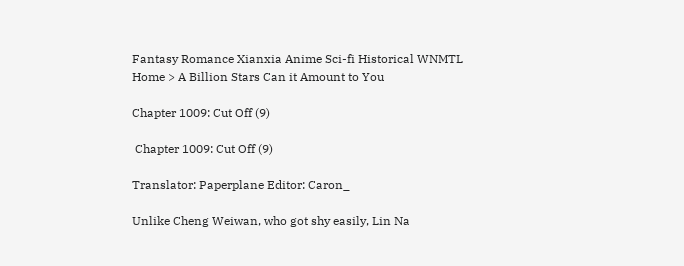Fantasy Romance Xianxia Anime Sci-fi Historical WNMTL
Home > A Billion Stars Can it Amount to You

Chapter 1009: Cut Off (9)

 Chapter 1009: Cut Off (9)

Translator: Paperplane Editor: Caron_

Unlike Cheng Weiwan, who got shy easily, Lin Na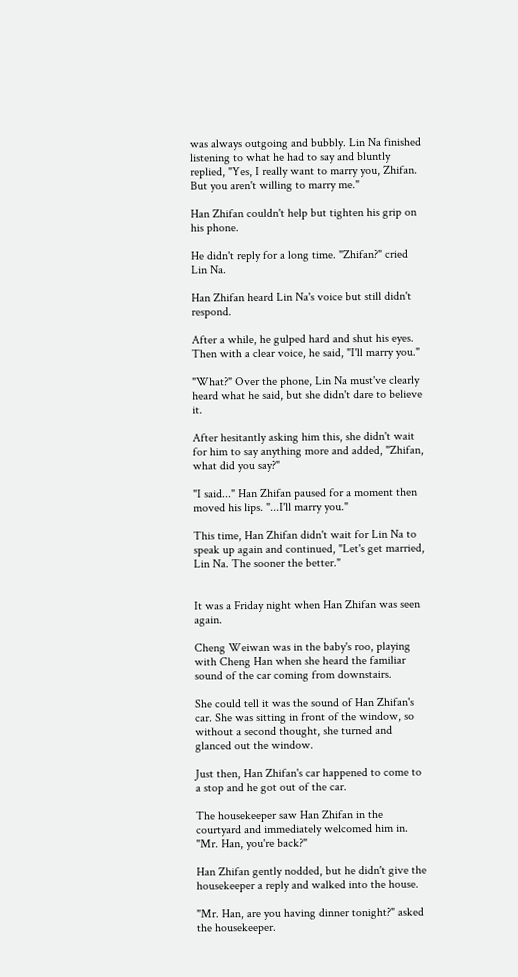was always outgoing and bubbly. Lin Na finished listening to what he had to say and bluntly replied, "Yes, I really want to marry you, Zhifan. But you aren't willing to marry me."

Han Zhifan couldn't help but tighten his grip on his phone.

He didn't reply for a long time. "Zhifan?" cried Lin Na.

Han Zhifan heard Lin Na's voice but still didn't respond.

After a while, he gulped hard and shut his eyes. Then with a clear voice, he said, "I'll marry you."

"What?" Over the phone, Lin Na must've clearly heard what he said, but she didn't dare to believe it.

After hesitantly asking him this, she didn't wait for him to say anything more and added, "Zhifan, what did you say?"

"I said..." Han Zhifan paused for a moment then moved his lips. "...I'll marry you."

This time, Han Zhifan didn't wait for Lin Na to speak up again and continued, "Let's get married, Lin Na. The sooner the better."


It was a Friday night when Han Zhifan was seen again.

Cheng Weiwan was in the baby's roo, playing with Cheng Han when she heard the familiar sound of the car coming from downstairs.

She could tell it was the sound of Han Zhifan's car. She was sitting in front of the window, so without a second thought, she turned and glanced out the window.

Just then, Han Zhifan's car happened to come to a stop and he got out of the car.

The housekeeper saw Han Zhifan in the courtyard and immediately welcomed him in. "Mr. Han, you're back?"

Han Zhifan gently nodded, but he didn't give the housekeeper a reply and walked into the house.

"Mr. Han, are you having dinner tonight?" asked the housekeeper.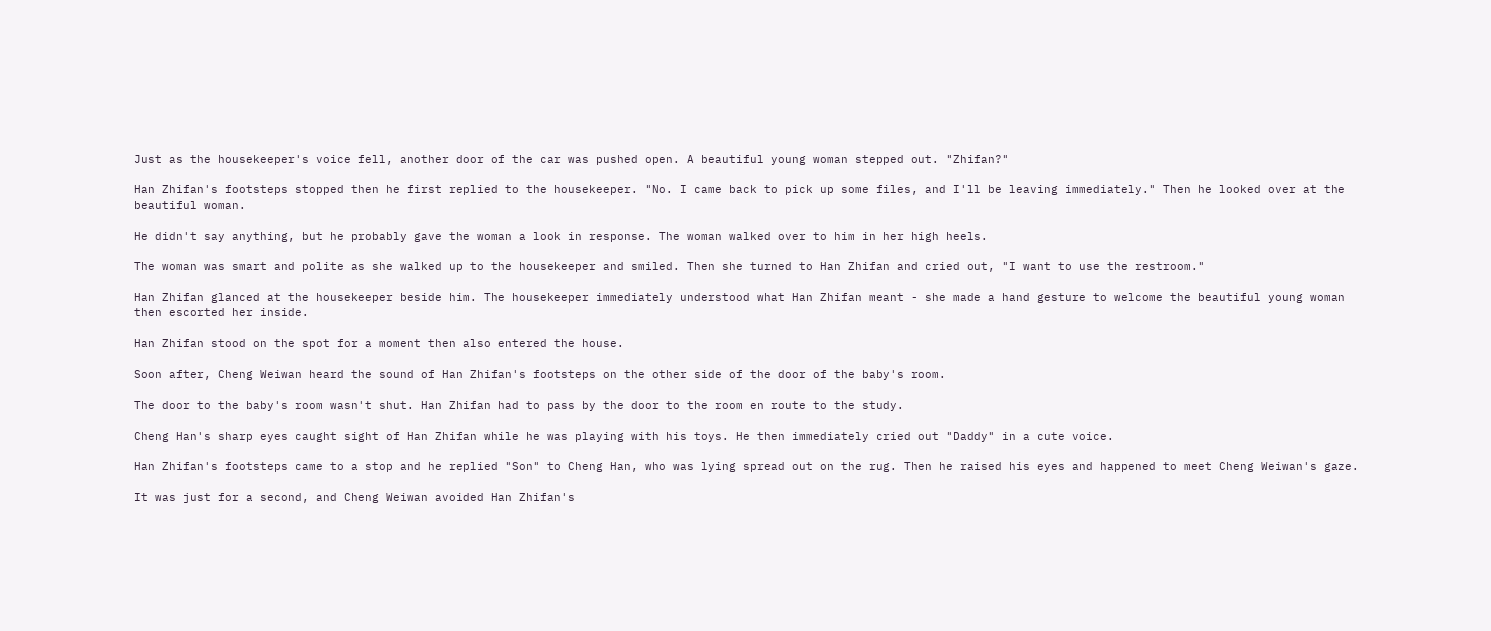Just as the housekeeper's voice fell, another door of the car was pushed open. A beautiful young woman stepped out. "Zhifan?"

Han Zhifan's footsteps stopped then he first replied to the housekeeper. "No. I came back to pick up some files, and I'll be leaving immediately." Then he looked over at the beautiful woman.

He didn't say anything, but he probably gave the woman a look in response. The woman walked over to him in her high heels.

The woman was smart and polite as she walked up to the housekeeper and smiled. Then she turned to Han Zhifan and cried out, "I want to use the restroom."

Han Zhifan glanced at the housekeeper beside him. The housekeeper immediately understood what Han Zhifan meant - she made a hand gesture to welcome the beautiful young woman then escorted her inside.

Han Zhifan stood on the spot for a moment then also entered the house.

Soon after, Cheng Weiwan heard the sound of Han Zhifan's footsteps on the other side of the door of the baby's room.

The door to the baby's room wasn't shut. Han Zhifan had to pass by the door to the room en route to the study.

Cheng Han's sharp eyes caught sight of Han Zhifan while he was playing with his toys. He then immediately cried out "Daddy" in a cute voice.

Han Zhifan's footsteps came to a stop and he replied "Son" to Cheng Han, who was lying spread out on the rug. Then he raised his eyes and happened to meet Cheng Weiwan's gaze.

It was just for a second, and Cheng Weiwan avoided Han Zhifan's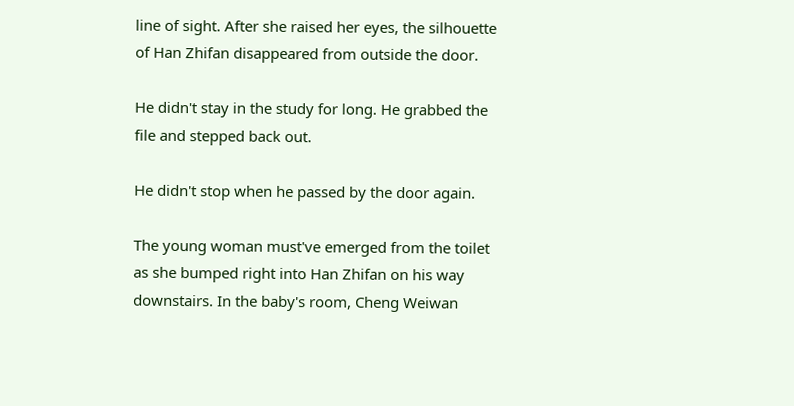line of sight. After she raised her eyes, the silhouette of Han Zhifan disappeared from outside the door.

He didn't stay in the study for long. He grabbed the file and stepped back out.

He didn't stop when he passed by the door again.

The young woman must've emerged from the toilet as she bumped right into Han Zhifan on his way downstairs. In the baby's room, Cheng Weiwan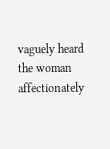vaguely heard the woman affectionately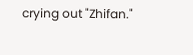crying out "Zhifan."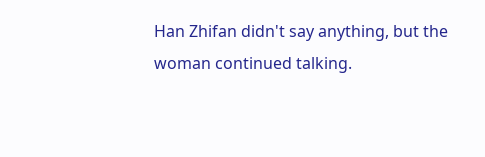Han Zhifan didn't say anything, but the woman continued talking.